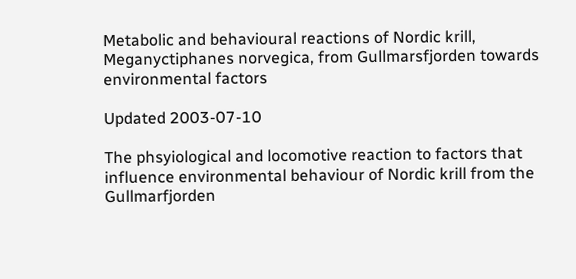Metabolic and behavioural reactions of Nordic krill, Meganyctiphanes norvegica, from Gullmarsfjorden towards environmental factors

Updated 2003-07-10

The phsyiological and locomotive reaction to factors that influence environmental behaviour of Nordic krill from the Gullmarfjorden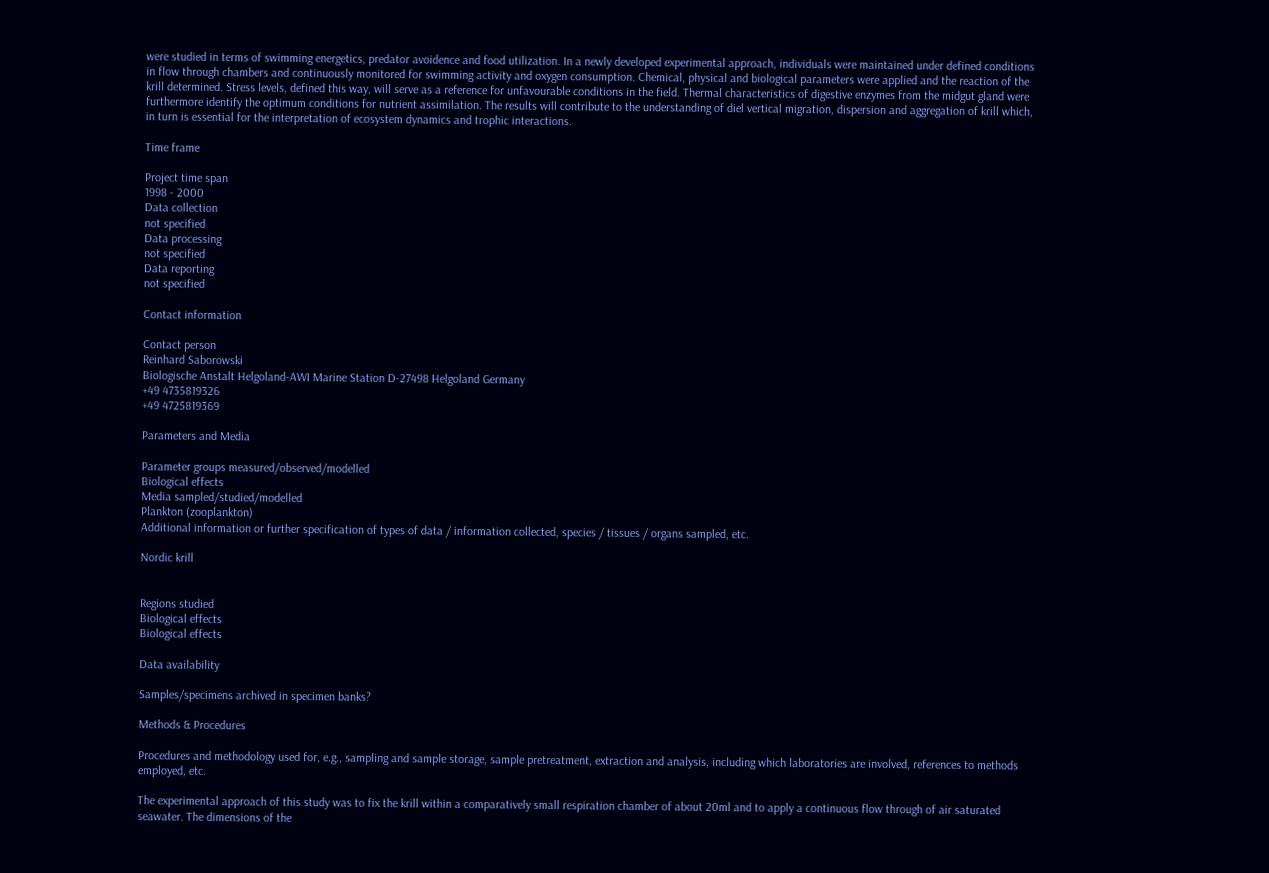were studied in terms of swimming energetics, predator avoidence and food utilization. In a newly developed experimental approach, individuals were maintained under defined conditions in flow through chambers and continuously monitored for swimming activity and oxygen consumption. Chemical, physical and biological parameters were applied and the reaction of the krill determined. Stress levels, defined this way, will serve as a reference for unfavourable conditions in the field. Thermal characteristics of digestive enzymes from the midgut gland were furthermore identify the optimum conditions for nutrient assimilation. The results will contribute to the understanding of diel vertical migration, dispersion and aggregation of krill which, in turn is essential for the interpretation of ecosystem dynamics and trophic interactions.

Time frame

Project time span
1998 - 2000
Data collection
not specified
Data processing
not specified
Data reporting
not specified

Contact information

Contact person
Reinhard Saborowski
Biologische Anstalt Helgoland-AWI Marine Station D-27498 Helgoland Germany
+49 4735819326
+49 4725819369

Parameters and Media

Parameter groups measured/observed/modelled
Biological effects
Media sampled/studied/modelled
Plankton (zooplankton)
Additional information or further specification of types of data / information collected, species / tissues / organs sampled, etc.

Nordic krill


Regions studied
Biological effects
Biological effects

Data availability

Samples/specimens archived in specimen banks?

Methods & Procedures

Procedures and methodology used for, e.g., sampling and sample storage, sample pretreatment, extraction and analysis, including which laboratories are involved, references to methods employed, etc.

The experimental approach of this study was to fix the krill within a comparatively small respiration chamber of about 20ml and to apply a continuous flow through of air saturated seawater. The dimensions of the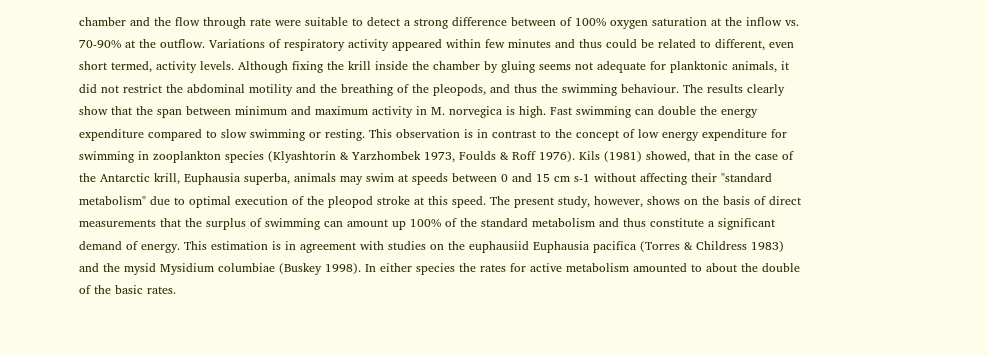chamber and the flow through rate were suitable to detect a strong difference between of 100% oxygen saturation at the inflow vs. 70-90% at the outflow. Variations of respiratory activity appeared within few minutes and thus could be related to different, even short termed, activity levels. Although fixing the krill inside the chamber by gluing seems not adequate for planktonic animals, it did not restrict the abdominal motility and the breathing of the pleopods, and thus the swimming behaviour. The results clearly show that the span between minimum and maximum activity in M. norvegica is high. Fast swimming can double the energy expenditure compared to slow swimming or resting. This observation is in contrast to the concept of low energy expenditure for swimming in zooplankton species (Klyashtorin & Yarzhombek 1973, Foulds & Roff 1976). Kils (1981) showed, that in the case of the Antarctic krill, Euphausia superba, animals may swim at speeds between 0 and 15 cm s-1 without affecting their "standard metabolism" due to optimal execution of the pleopod stroke at this speed. The present study, however, shows on the basis of direct measurements that the surplus of swimming can amount up 100% of the standard metabolism and thus constitute a significant demand of energy. This estimation is in agreement with studies on the euphausiid Euphausia pacifica (Torres & Childress 1983) and the mysid Mysidium columbiae (Buskey 1998). In either species the rates for active metabolism amounted to about the double of the basic rates.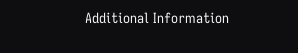Additional Information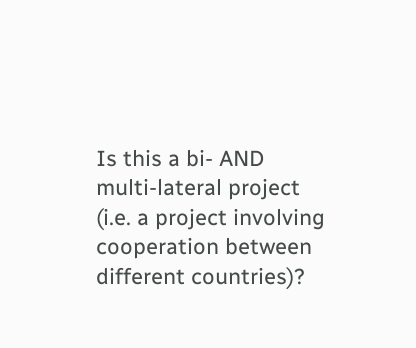Is this a bi- AND multi-lateral project (i.e. a project involving cooperation between different countries)?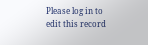Please log in to edit this record